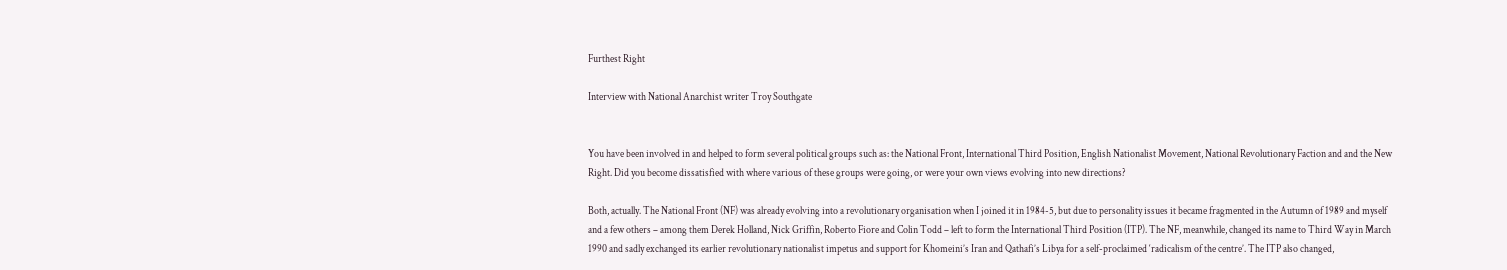Furthest Right

Interview with National Anarchist writer Troy Southgate


You have been involved in and helped to form several political groups such as: the National Front, International Third Position, English Nationalist Movement, National Revolutionary Faction and and the New Right. Did you become dissatisfied with where various of these groups were going, or were your own views evolving into new directions?

Both, actually. The National Front (NF) was already evolving into a revolutionary organisation when I joined it in 1984-5, but due to personality issues it became fragmented in the Autumn of 1989 and myself and a few others – among them Derek Holland, Nick Griffin, Roberto Fiore and Colin Todd – left to form the International Third Position (ITP). The NF, meanwhile, changed its name to Third Way in March 1990 and sadly exchanged its earlier revolutionary nationalist impetus and support for Khomeini’s Iran and Qathafi’s Libya for a self-proclaimed ‘radicalism of the centre’. The ITP also changed,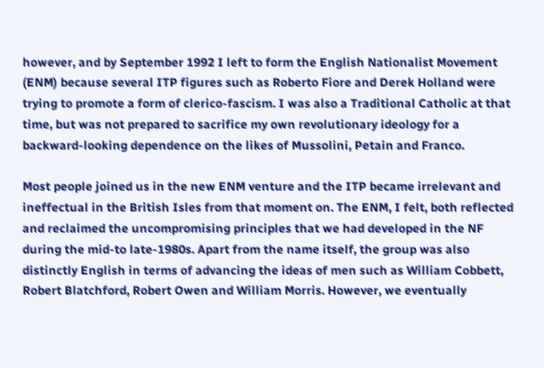however, and by September 1992 I left to form the English Nationalist Movement (ENM) because several ITP figures such as Roberto Fiore and Derek Holland were trying to promote a form of clerico-fascism. I was also a Traditional Catholic at that time, but was not prepared to sacrifice my own revolutionary ideology for a backward-looking dependence on the likes of Mussolini, Petain and Franco.

Most people joined us in the new ENM venture and the ITP became irrelevant and ineffectual in the British Isles from that moment on. The ENM, I felt, both reflected and reclaimed the uncompromising principles that we had developed in the NF during the mid-to late-1980s. Apart from the name itself, the group was also distinctly English in terms of advancing the ideas of men such as William Cobbett, Robert Blatchford, Robert Owen and William Morris. However, we eventually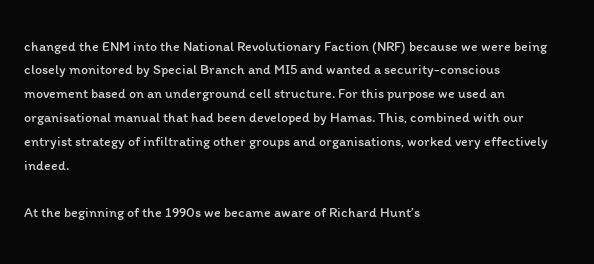changed the ENM into the National Revolutionary Faction (NRF) because we were being closely monitored by Special Branch and MI5 and wanted a security-conscious movement based on an underground cell structure. For this purpose we used an organisational manual that had been developed by Hamas. This, combined with our entryist strategy of infiltrating other groups and organisations, worked very effectively indeed.

At the beginning of the 1990s we became aware of Richard Hunt’s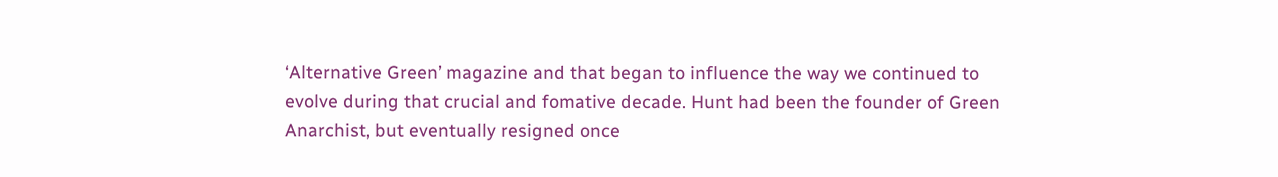‘Alternative Green’ magazine and that began to influence the way we continued to evolve during that crucial and fomative decade. Hunt had been the founder of Green Anarchist, but eventually resigned once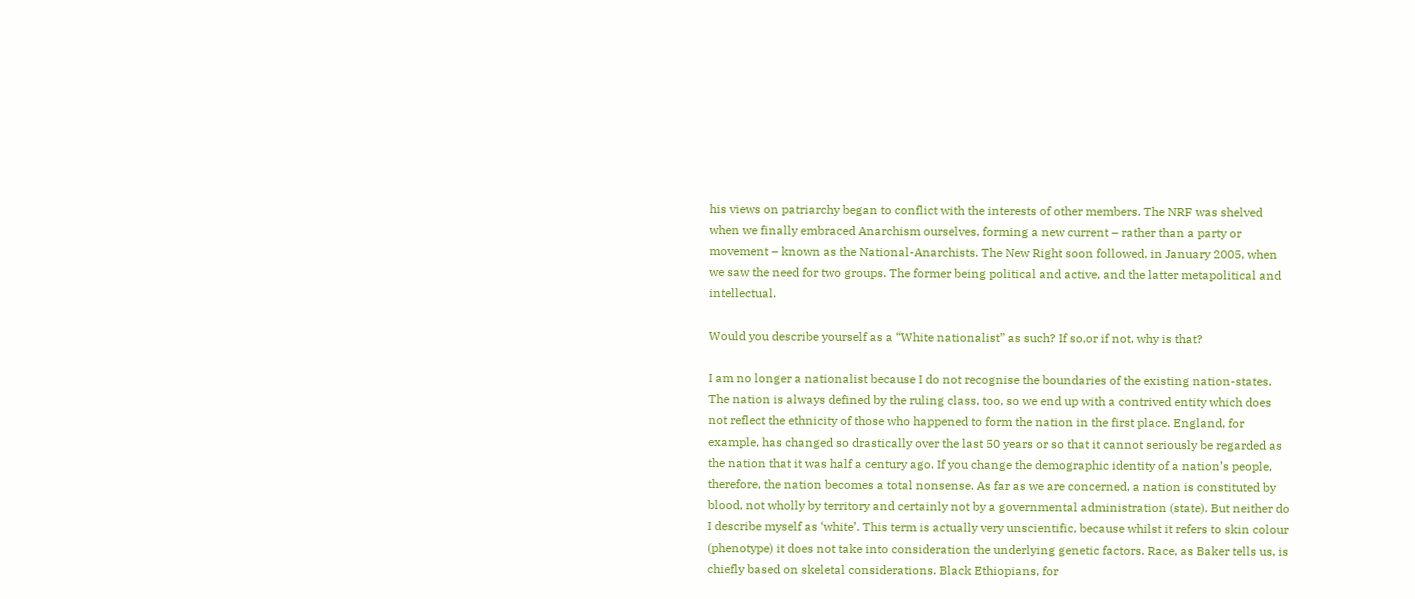his views on patriarchy began to conflict with the interests of other members. The NRF was shelved when we finally embraced Anarchism ourselves, forming a new current – rather than a party or movement – known as the National-Anarchists. The New Right soon followed, in January 2005, when we saw the need for two groups. The former being political and active, and the latter metapolitical and intellectual.

Would you describe yourself as a “White nationalist” as such? If so,or if not, why is that?

I am no longer a nationalist because I do not recognise the boundaries of the existing nation-states. The nation is always defined by the ruling class, too, so we end up with a contrived entity which does not reflect the ethnicity of those who happened to form the nation in the first place. England, for example, has changed so drastically over the last 50 years or so that it cannot seriously be regarded as the nation that it was half a century ago. If you change the demographic identity of a nation’s people, therefore, the nation becomes a total nonsense. As far as we are concerned, a nation is constituted by blood, not wholly by territory and certainly not by a governmental administration (state). But neither do I describe myself as ‘white’. This term is actually very unscientific, because whilst it refers to skin colour (phenotype) it does not take into consideration the underlying genetic factors. Race, as Baker tells us, is chiefly based on skeletal considerations. Black Ethiopians, for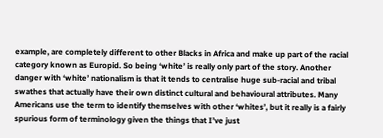example, are completely different to other Blacks in Africa and make up part of the racial category known as Europid. So being ‘white’ is really only part of the story. Another danger with ‘white’ nationalism is that it tends to centralise huge sub-racial and tribal swathes that actually have their own distinct cultural and behavioural attributes. Many Americans use the term to identify themselves with other ‘whites’, but it really is a fairly spurious form of terminology given the things that I’ve just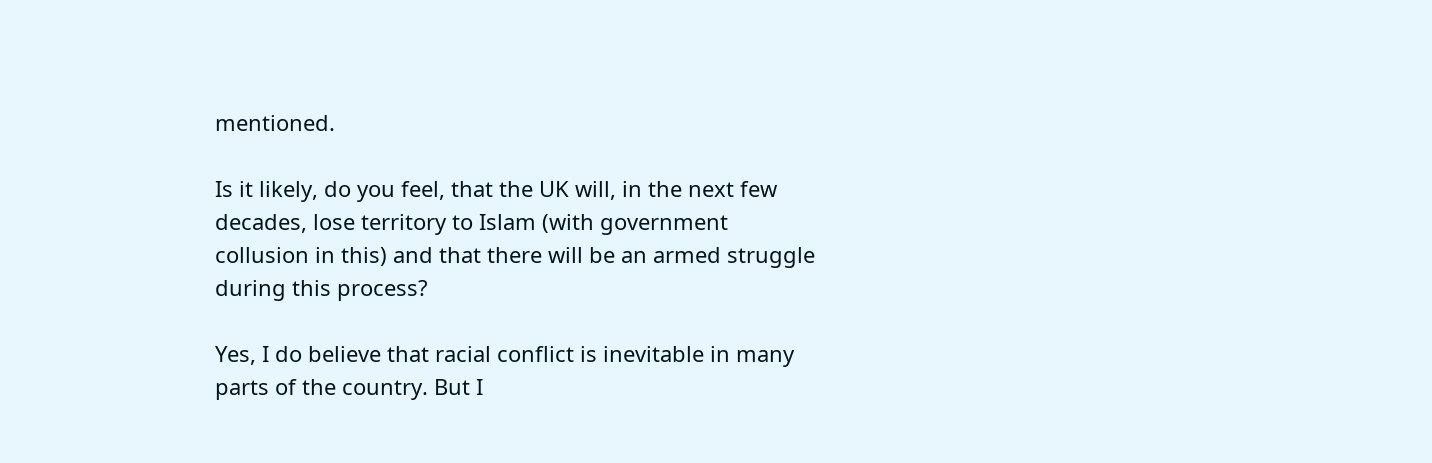mentioned.

Is it likely, do you feel, that the UK will, in the next few decades, lose territory to Islam (with government collusion in this) and that there will be an armed struggle during this process?

Yes, I do believe that racial conflict is inevitable in many parts of the country. But I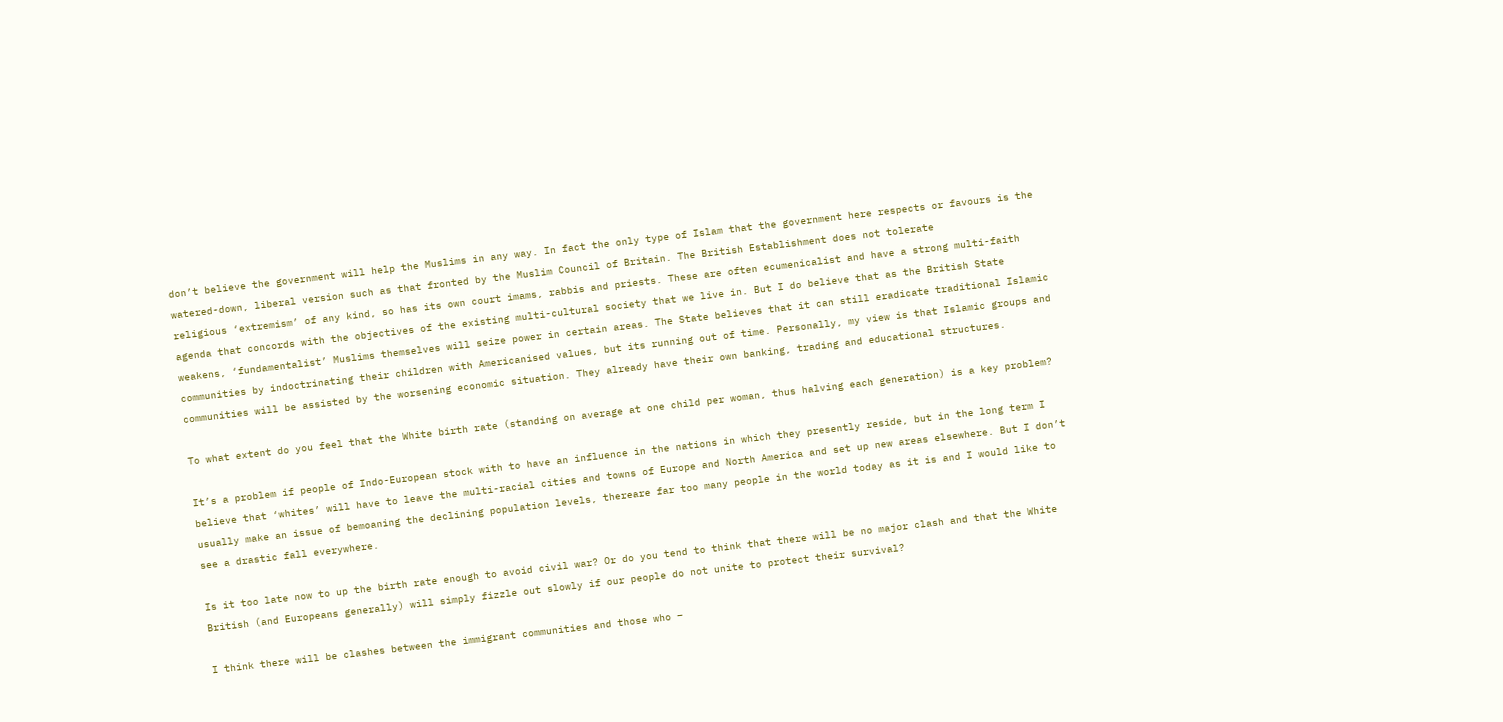don’t believe the government will help the Muslims in any way. In fact the only type of Islam that the government here respects or favours is the watered-down, liberal version such as that fronted by the Muslim Council of Britain. The British Establishment does not tolerate
religious ‘extremism’ of any kind, so has its own court imams, rabbis and priests. These are often ecumenicalist and have a strong multi-faith agenda that concords with the objectives of the existing multi-cultural society that we live in. But I do believe that as the British State weakens, ‘fundamentalist’ Muslims themselves will seize power in certain areas. The State believes that it can still eradicate traditional Islamic communities by indoctrinating their children with Americanised values, but its running out of time. Personally, my view is that Islamic groups and communities will be assisted by the worsening economic situation. They already have their own banking, trading and educational structures.

To what extent do you feel that the White birth rate (standing on average at one child per woman, thus halving each generation) is a key problem?

It’s a problem if people of Indo-European stock with to have an influence in the nations in which they presently reside, but in the long term I believe that ‘whites’ will have to leave the multi-racial cities and towns of Europe and North America and set up new areas elsewhere. But I don’t usually make an issue of bemoaning the declining population levels, thereare far too many people in the world today as it is and I would like to see a drastic fall everywhere.

Is it too late now to up the birth rate enough to avoid civil war? Or do you tend to think that there will be no major clash and that the White British (and Europeans generally) will simply fizzle out slowly if our people do not unite to protect their survival?

I think there will be clashes between the immigrant communities and those who –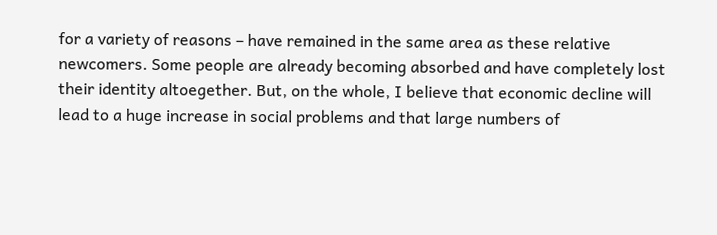for a variety of reasons – have remained in the same area as these relative newcomers. Some people are already becoming absorbed and have completely lost their identity altoegether. But, on the whole, I believe that economic decline will lead to a huge increase in social problems and that large numbers of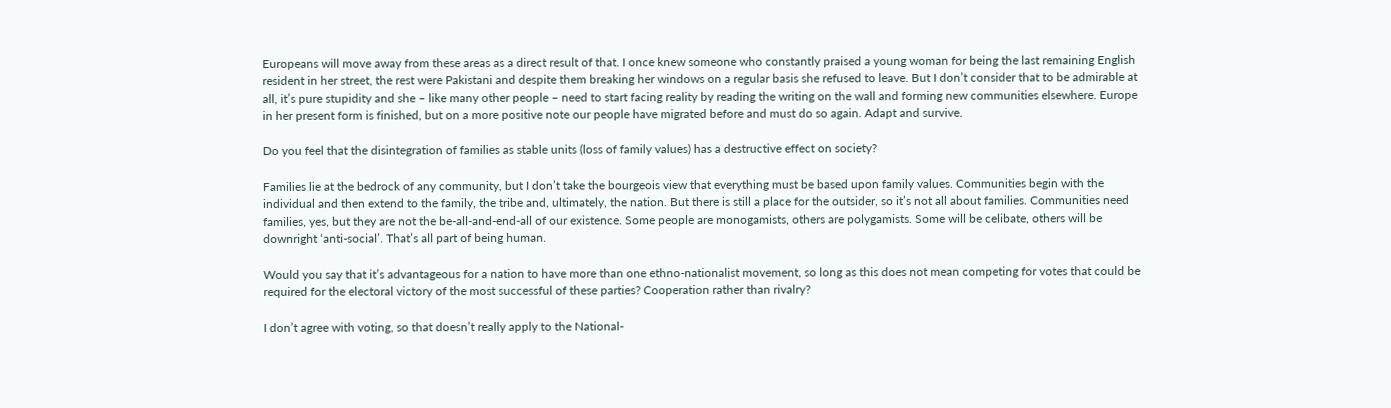Europeans will move away from these areas as a direct result of that. I once knew someone who constantly praised a young woman for being the last remaining English resident in her street, the rest were Pakistani and despite them breaking her windows on a regular basis she refused to leave. But I don’t consider that to be admirable at all, it’s pure stupidity and she – like many other people – need to start facing reality by reading the writing on the wall and forming new communities elsewhere. Europe in her present form is finished, but on a more positive note our people have migrated before and must do so again. Adapt and survive.

Do you feel that the disintegration of families as stable units (loss of family values) has a destructive effect on society?

Families lie at the bedrock of any community, but I don’t take the bourgeois view that everything must be based upon family values. Communities begin with the individual and then extend to the family, the tribe and, ultimately, the nation. But there is still a place for the outsider, so it’s not all about families. Communities need families, yes, but they are not the be-all-and-end-all of our existence. Some people are monogamists, others are polygamists. Some will be celibate, others will be downright ‘anti-social’. That’s all part of being human.

Would you say that it’s advantageous for a nation to have more than one ethno-nationalist movement, so long as this does not mean competing for votes that could be required for the electoral victory of the most successful of these parties? Cooperation rather than rivalry?

I don’t agree with voting, so that doesn’t really apply to the National-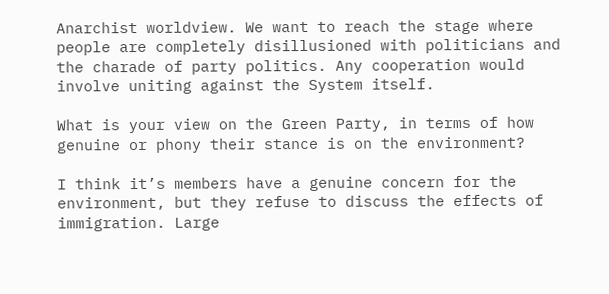Anarchist worldview. We want to reach the stage where people are completely disillusioned with politicians and the charade of party politics. Any cooperation would involve uniting against the System itself.

What is your view on the Green Party, in terms of how genuine or phony their stance is on the environment?

I think it’s members have a genuine concern for the environment, but they refuse to discuss the effects of immigration. Large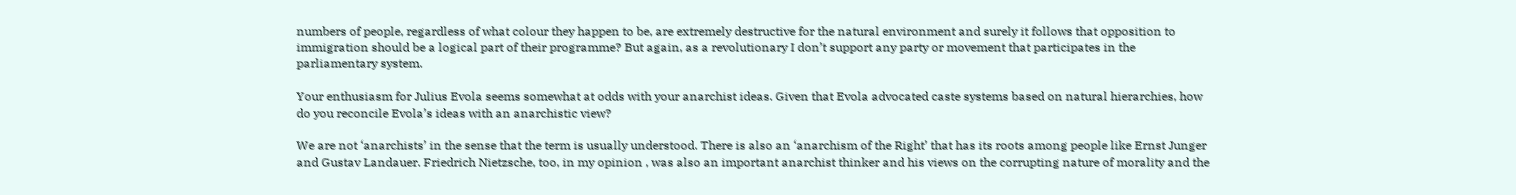numbers of people, regardless of what colour they happen to be, are extremely destructive for the natural environment and surely it follows that opposition to immigration should be a logical part of their programme? But again, as a revolutionary I don’t support any party or movement that participates in the parliamentary system.

Your enthusiasm for Julius Evola seems somewhat at odds with your anarchist ideas. Given that Evola advocated caste systems based on natural hierarchies, how do you reconcile Evola’s ideas with an anarchistic view?

We are not ‘anarchists’ in the sense that the term is usually understood. There is also an ‘anarchism of the Right’ that has its roots among people like Ernst Junger and Gustav Landauer. Friedrich Nietzsche, too, in my opinion , was also an important anarchist thinker and his views on the corrupting nature of morality and the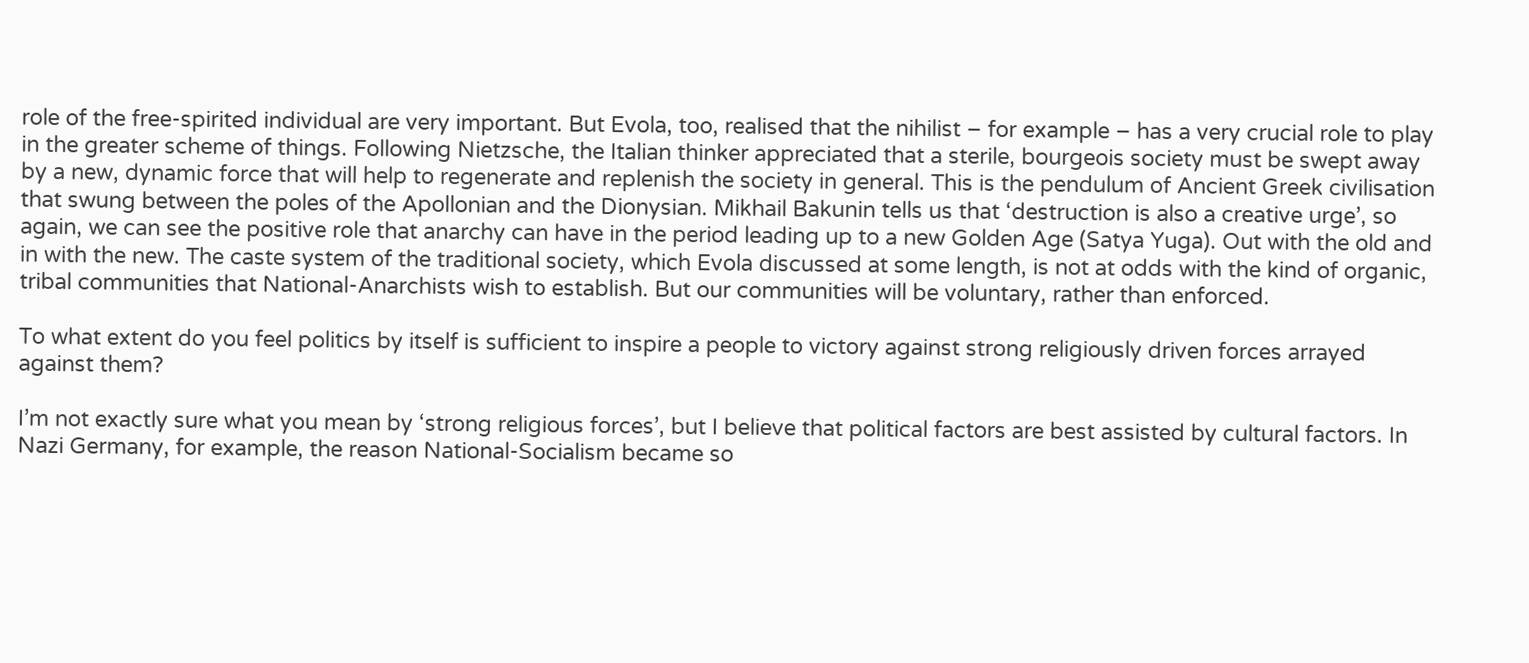role of the free-spirited individual are very important. But Evola, too, realised that the nihilist – for example – has a very crucial role to play in the greater scheme of things. Following Nietzsche, the Italian thinker appreciated that a sterile, bourgeois society must be swept away by a new, dynamic force that will help to regenerate and replenish the society in general. This is the pendulum of Ancient Greek civilisation that swung between the poles of the Apollonian and the Dionysian. Mikhail Bakunin tells us that ‘destruction is also a creative urge’, so again, we can see the positive role that anarchy can have in the period leading up to a new Golden Age (Satya Yuga). Out with the old and in with the new. The caste system of the traditional society, which Evola discussed at some length, is not at odds with the kind of organic, tribal communities that National-Anarchists wish to establish. But our communities will be voluntary, rather than enforced.

To what extent do you feel politics by itself is sufficient to inspire a people to victory against strong religiously driven forces arrayed against them?

I’m not exactly sure what you mean by ‘strong religious forces’, but I believe that political factors are best assisted by cultural factors. In Nazi Germany, for example, the reason National-Socialism became so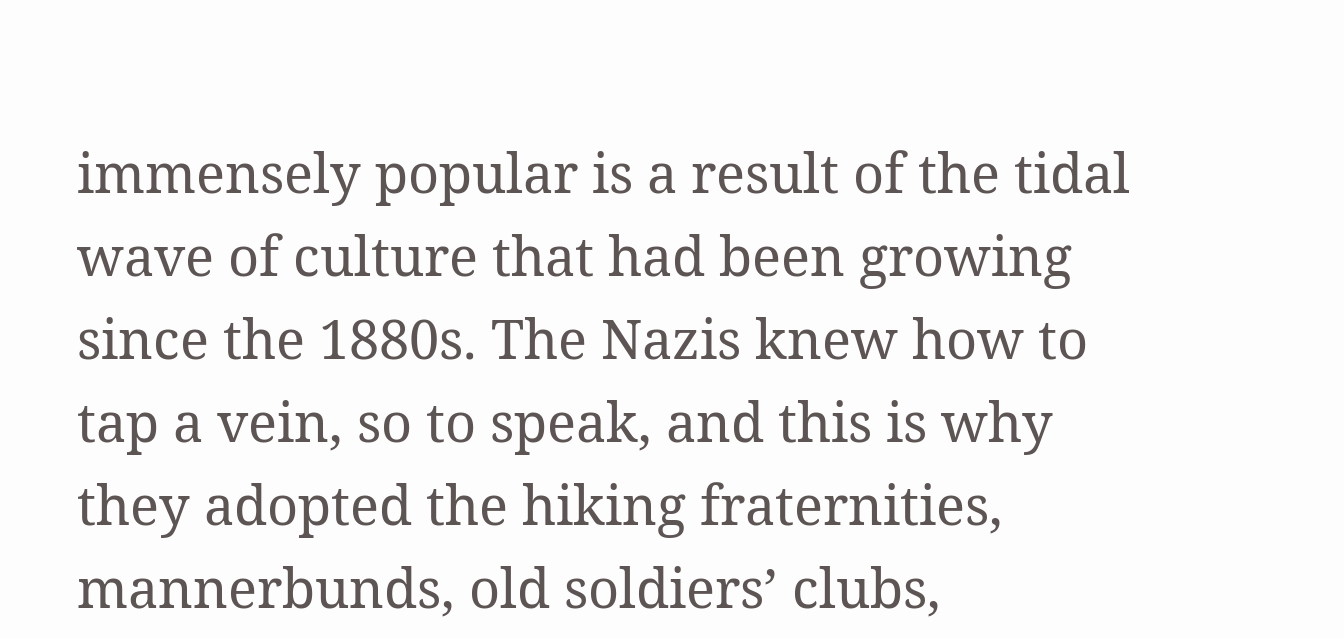immensely popular is a result of the tidal wave of culture that had been growing since the 1880s. The Nazis knew how to tap a vein, so to speak, and this is why they adopted the hiking fraternities, mannerbunds, old soldiers’ clubs,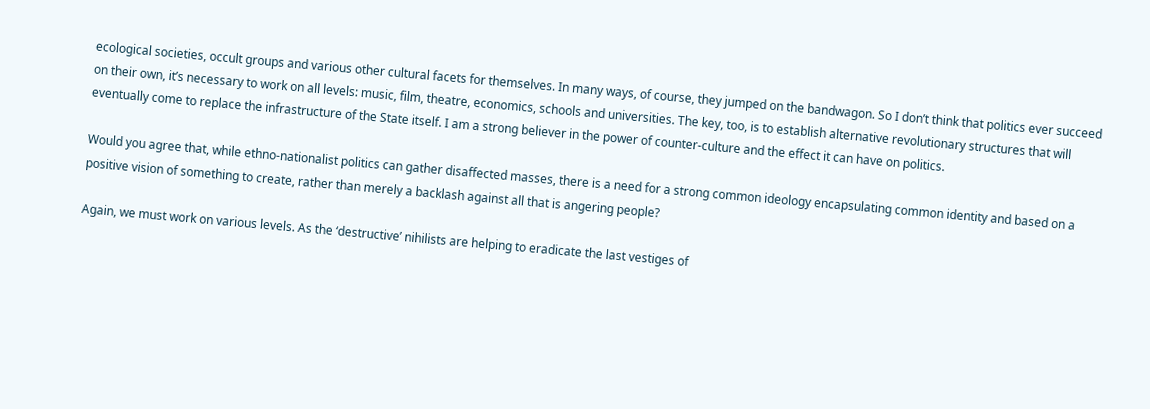ecological societies, occult groups and various other cultural facets for themselves. In many ways, of course, they jumped on the bandwagon. So I don’t think that politics ever succeed on their own, it’s necessary to work on all levels: music, film, theatre, economics, schools and universities. The key, too, is to establish alternative revolutionary structures that will eventually come to replace the infrastructure of the State itself. I am a strong believer in the power of counter-culture and the effect it can have on politics.

Would you agree that, while ethno-nationalist politics can gather disaffected masses, there is a need for a strong common ideology encapsulating common identity and based on a positive vision of something to create, rather than merely a backlash against all that is angering people?

Again, we must work on various levels. As the ‘destructive’ nihilists are helping to eradicate the last vestiges of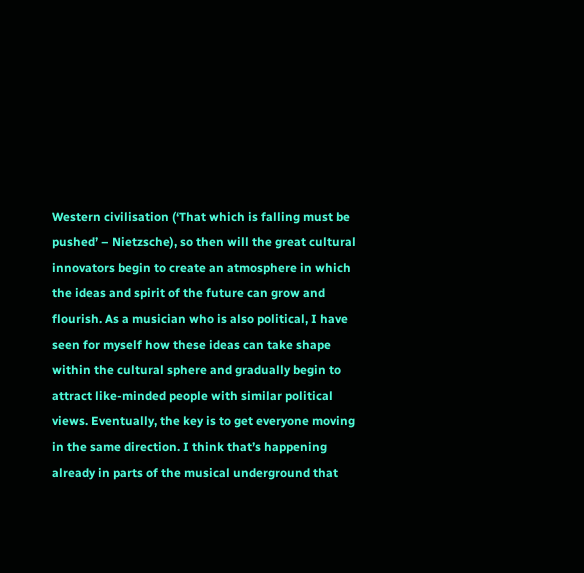Western civilisation (‘That which is falling must be pushed’ – Nietzsche), so then will the great cultural innovators begin to create an atmosphere in which the ideas and spirit of the future can grow and flourish. As a musician who is also political, I have seen for myself how these ideas can take shape within the cultural sphere and gradually begin to attract like-minded people with similar political views. Eventually, the key is to get everyone moving in the same direction. I think that’s happening already in parts of the musical underground that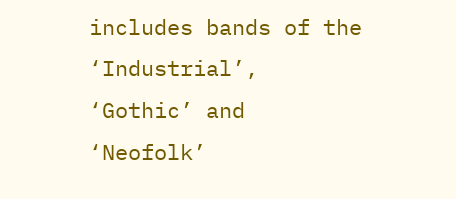includes bands of the ‘Industrial’, ‘Gothic’ and ‘Neofolk’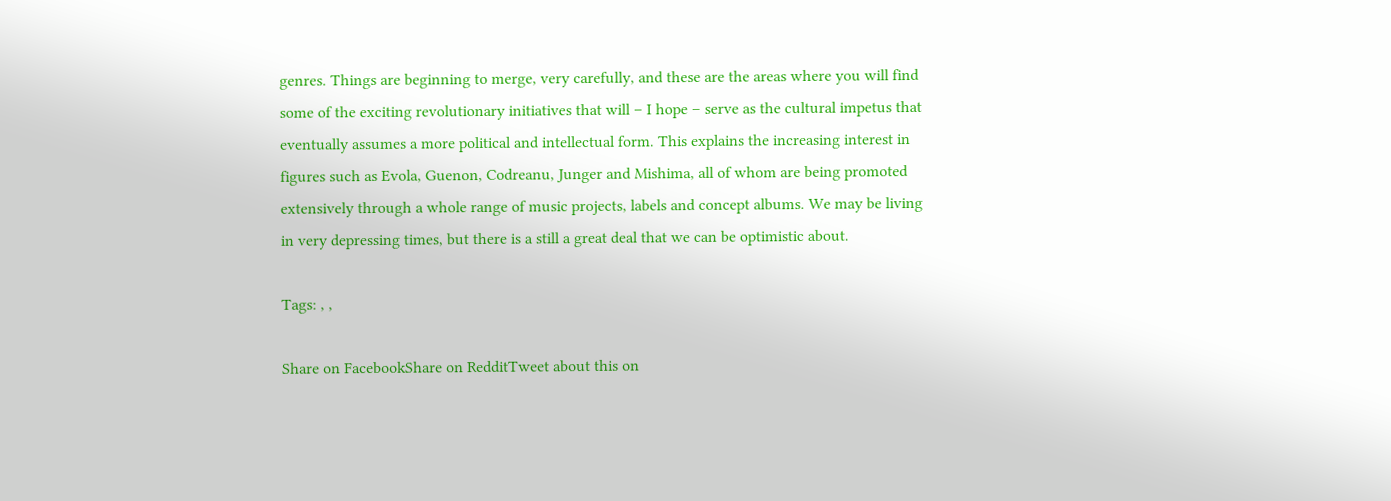genres. Things are beginning to merge, very carefully, and these are the areas where you will find some of the exciting revolutionary initiatives that will – I hope – serve as the cultural impetus that eventually assumes a more political and intellectual form. This explains the increasing interest in figures such as Evola, Guenon, Codreanu, Junger and Mishima, all of whom are being promoted extensively through a whole range of music projects, labels and concept albums. We may be living in very depressing times, but there is a still a great deal that we can be optimistic about.

Tags: , ,

Share on FacebookShare on RedditTweet about this on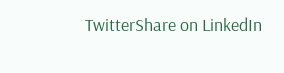TwitterShare on LinkedIn